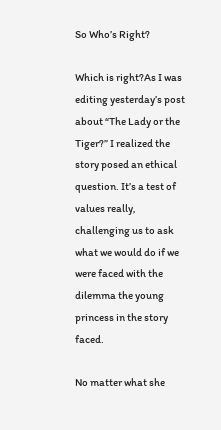So Who’s Right?

Which is right?As I was editing yesterday’s post about “The Lady or the Tiger?” I realized the story posed an ethical question. It’s a test of values really, challenging us to ask what we would do if we were faced with the dilemma the young princess in the story faced.

No matter what she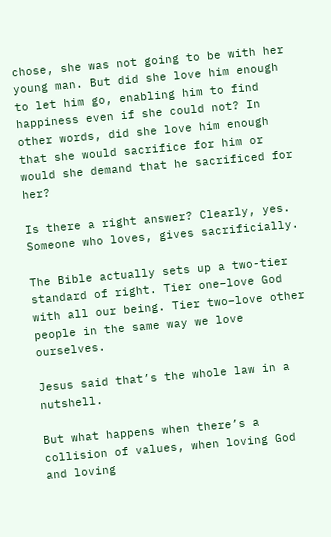chose, she was not going to be with her young man. But did she love him enough to let him go, enabling him to find happiness even if she could not? In other words, did she love him enough that she would sacrifice for him or would she demand that he sacrificed for her?

Is there a right answer? Clearly, yes. Someone who loves, gives sacrificially.

The Bible actually sets up a two-tier standard of right. Tier one–love God with all our being. Tier two–love other people in the same way we love ourselves.

Jesus said that’s the whole law in a nutshell.

But what happens when there’s a collision of values, when loving God and loving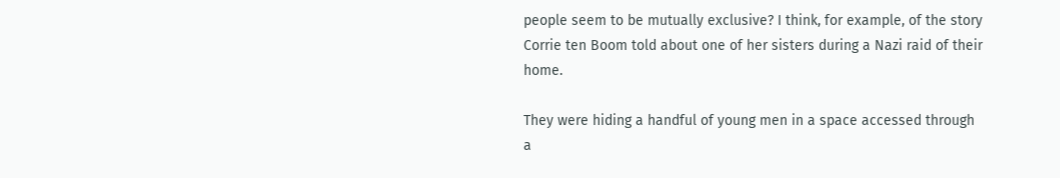people seem to be mutually exclusive? I think, for example, of the story Corrie ten Boom told about one of her sisters during a Nazi raid of their home.

They were hiding a handful of young men in a space accessed through a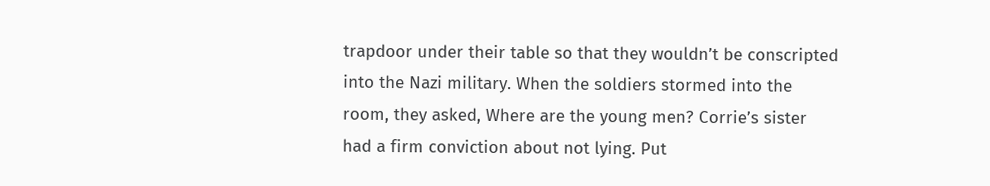trapdoor under their table so that they wouldn’t be conscripted into the Nazi military. When the soldiers stormed into the room, they asked, Where are the young men? Corrie’s sister had a firm conviction about not lying. Put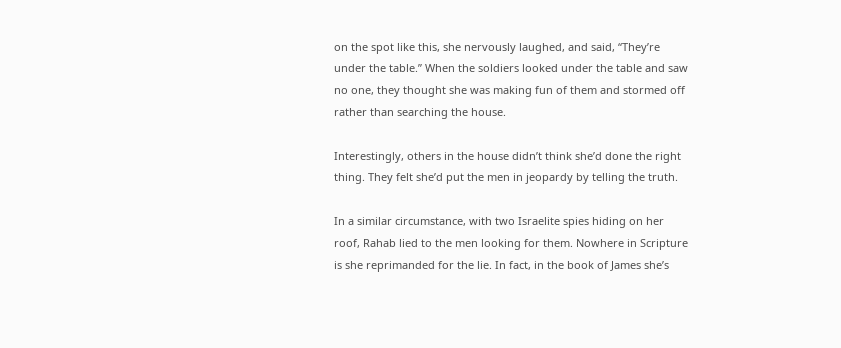on the spot like this, she nervously laughed, and said, “They’re under the table.” When the soldiers looked under the table and saw no one, they thought she was making fun of them and stormed off rather than searching the house.

Interestingly, others in the house didn’t think she’d done the right thing. They felt she’d put the men in jeopardy by telling the truth.

In a similar circumstance, with two Israelite spies hiding on her roof, Rahab lied to the men looking for them. Nowhere in Scripture is she reprimanded for the lie. In fact, in the book of James she’s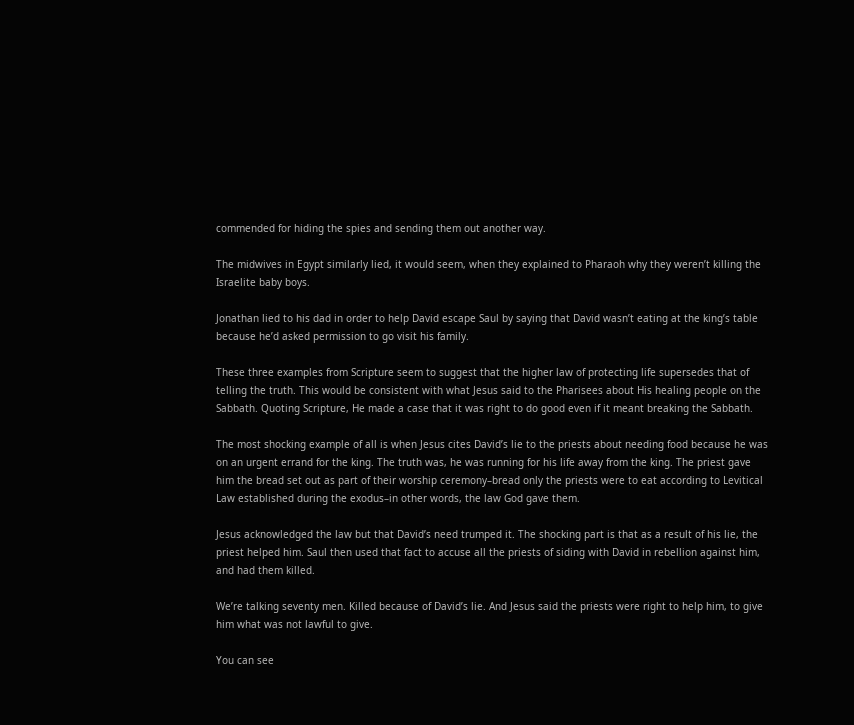commended for hiding the spies and sending them out another way.

The midwives in Egypt similarly lied, it would seem, when they explained to Pharaoh why they weren’t killing the Israelite baby boys.

Jonathan lied to his dad in order to help David escape Saul by saying that David wasn’t eating at the king’s table because he’d asked permission to go visit his family.

These three examples from Scripture seem to suggest that the higher law of protecting life supersedes that of telling the truth. This would be consistent with what Jesus said to the Pharisees about His healing people on the Sabbath. Quoting Scripture, He made a case that it was right to do good even if it meant breaking the Sabbath.

The most shocking example of all is when Jesus cites David’s lie to the priests about needing food because he was on an urgent errand for the king. The truth was, he was running for his life away from the king. The priest gave him the bread set out as part of their worship ceremony–bread only the priests were to eat according to Levitical Law established during the exodus–in other words, the law God gave them.

Jesus acknowledged the law but that David’s need trumped it. The shocking part is that as a result of his lie, the priest helped him. Saul then used that fact to accuse all the priests of siding with David in rebellion against him, and had them killed.

We’re talking seventy men. Killed because of David’s lie. And Jesus said the priests were right to help him, to give him what was not lawful to give.

You can see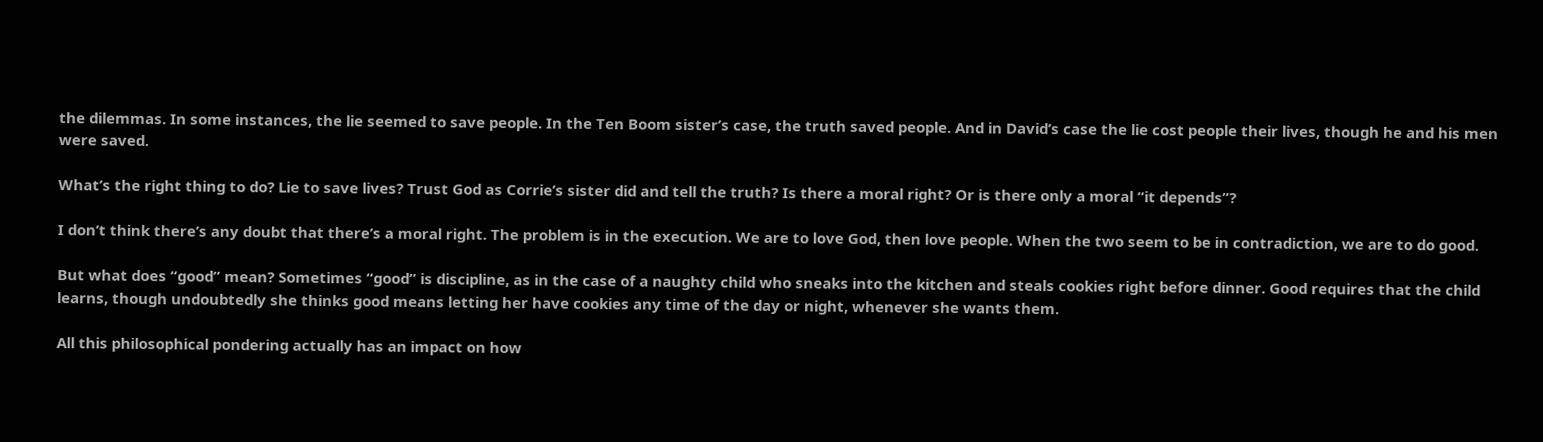the dilemmas. In some instances, the lie seemed to save people. In the Ten Boom sister’s case, the truth saved people. And in David’s case the lie cost people their lives, though he and his men were saved.

What’s the right thing to do? Lie to save lives? Trust God as Corrie’s sister did and tell the truth? Is there a moral right? Or is there only a moral “it depends”?

I don’t think there’s any doubt that there’s a moral right. The problem is in the execution. We are to love God, then love people. When the two seem to be in contradiction, we are to do good.

But what does “good” mean? Sometimes “good” is discipline, as in the case of a naughty child who sneaks into the kitchen and steals cookies right before dinner. Good requires that the child learns, though undoubtedly she thinks good means letting her have cookies any time of the day or night, whenever she wants them.

All this philosophical pondering actually has an impact on how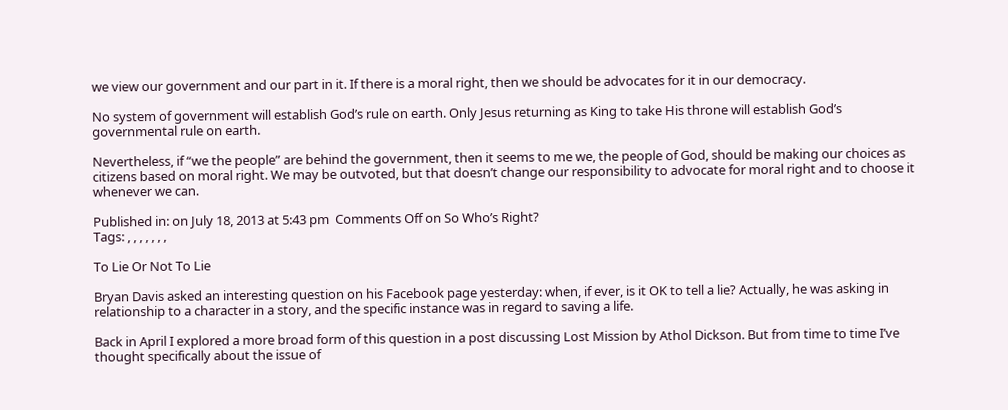we view our government and our part in it. If there is a moral right, then we should be advocates for it in our democracy.

No system of government will establish God’s rule on earth. Only Jesus returning as King to take His throne will establish God’s governmental rule on earth.

Nevertheless, if “we the people” are behind the government, then it seems to me we, the people of God, should be making our choices as citizens based on moral right. We may be outvoted, but that doesn’t change our responsibility to advocate for moral right and to choose it whenever we can.

Published in: on July 18, 2013 at 5:43 pm  Comments Off on So Who’s Right?
Tags: , , , , , , ,

To Lie Or Not To Lie

Bryan Davis asked an interesting question on his Facebook page yesterday: when, if ever, is it OK to tell a lie? Actually, he was asking in relationship to a character in a story, and the specific instance was in regard to saving a life.

Back in April I explored a more broad form of this question in a post discussing Lost Mission by Athol Dickson. But from time to time I’ve thought specifically about the issue of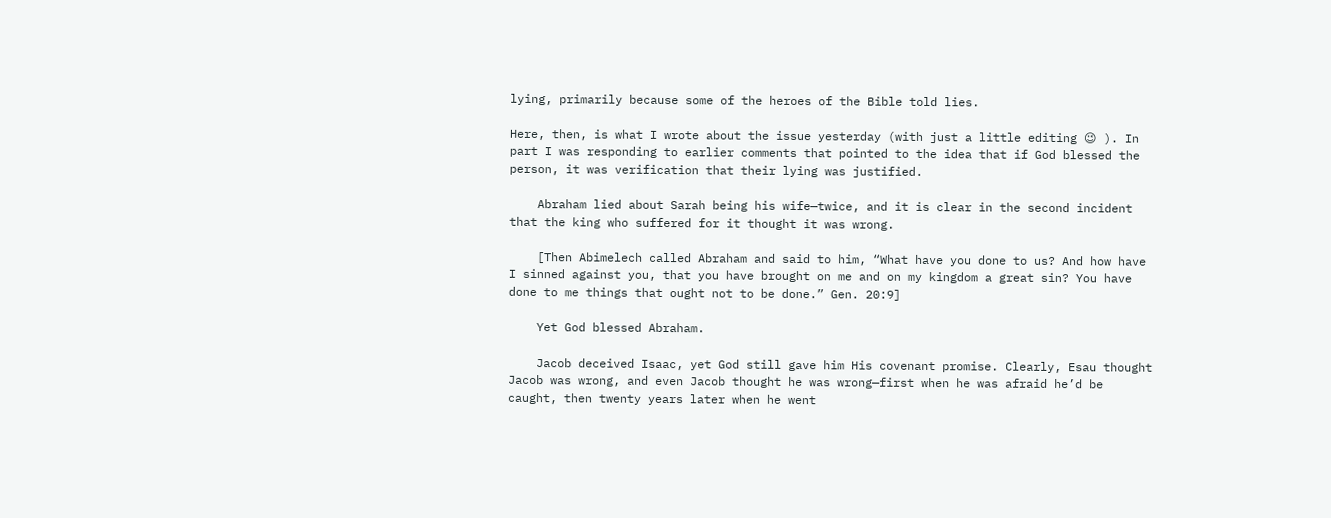lying, primarily because some of the heroes of the Bible told lies.

Here, then, is what I wrote about the issue yesterday (with just a little editing 😉 ). In part I was responding to earlier comments that pointed to the idea that if God blessed the person, it was verification that their lying was justified.

    Abraham lied about Sarah being his wife—twice, and it is clear in the second incident that the king who suffered for it thought it was wrong.

    [Then Abimelech called Abraham and said to him, “What have you done to us? And how have I sinned against you, that you have brought on me and on my kingdom a great sin? You have done to me things that ought not to be done.” Gen. 20:9]

    Yet God blessed Abraham.

    Jacob deceived Isaac, yet God still gave him His covenant promise. Clearly, Esau thought Jacob was wrong, and even Jacob thought he was wrong—first when he was afraid he’d be caught, then twenty years later when he went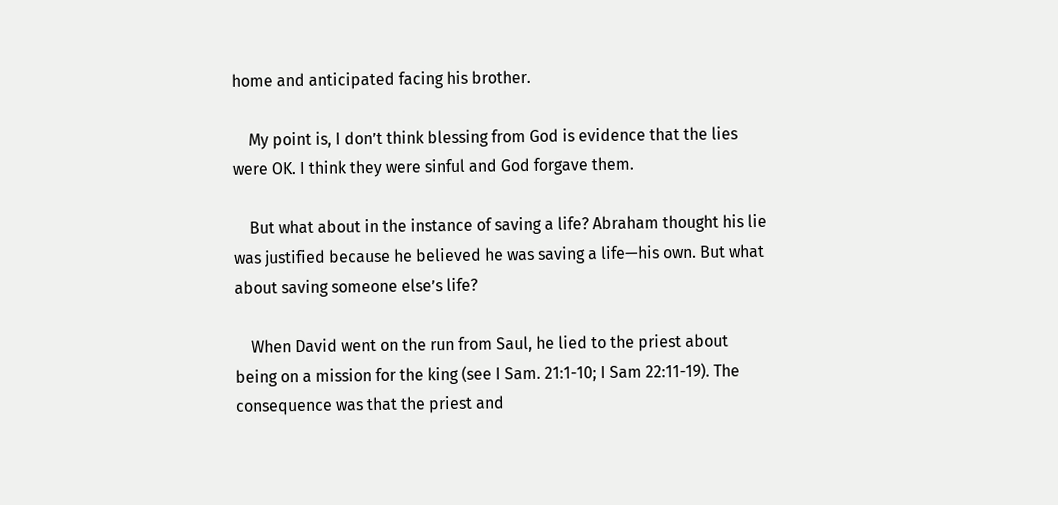home and anticipated facing his brother.

    My point is, I don’t think blessing from God is evidence that the lies were OK. I think they were sinful and God forgave them.

    But what about in the instance of saving a life? Abraham thought his lie was justified because he believed he was saving a life—his own. But what about saving someone else’s life?

    When David went on the run from Saul, he lied to the priest about being on a mission for the king (see I Sam. 21:1-10; I Sam 22:11-19). The consequence was that the priest and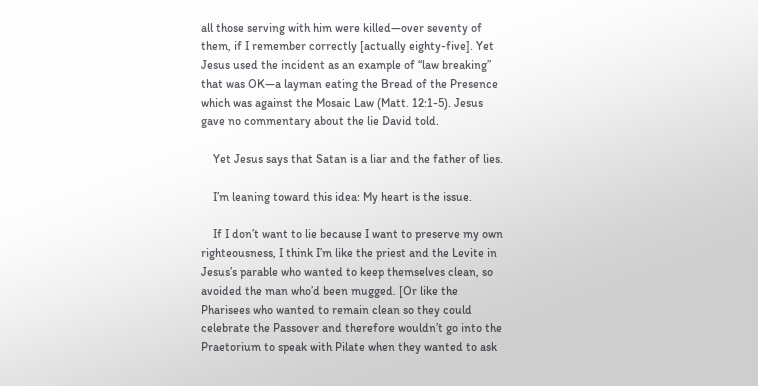all those serving with him were killed—over seventy of them, if I remember correctly [actually eighty-five]. Yet Jesus used the incident as an example of “law breaking” that was OK—a layman eating the Bread of the Presence which was against the Mosaic Law (Matt. 12:1-5). Jesus gave no commentary about the lie David told.

    Yet Jesus says that Satan is a liar and the father of lies.

    I’m leaning toward this idea: My heart is the issue.

    If I don’t want to lie because I want to preserve my own righteousness, I think I’m like the priest and the Levite in Jesus’s parable who wanted to keep themselves clean, so avoided the man who’d been mugged. [Or like the Pharisees who wanted to remain clean so they could celebrate the Passover and therefore wouldn’t go into the Praetorium to speak with Pilate when they wanted to ask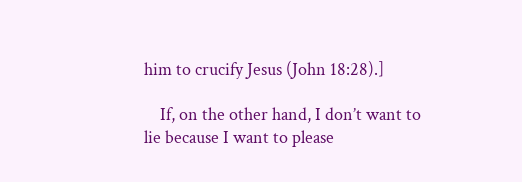him to crucify Jesus (John 18:28).]

    If, on the other hand, I don’t want to lie because I want to please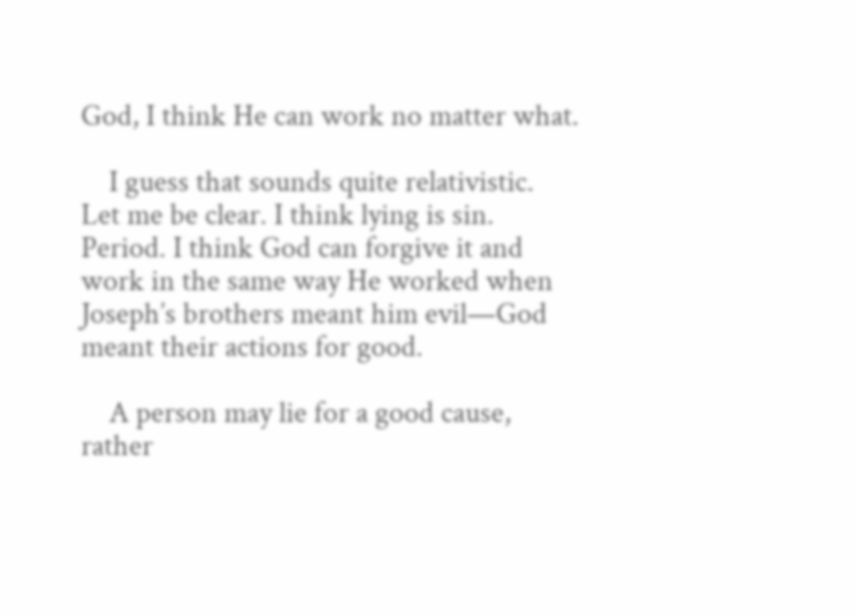God, I think He can work no matter what.

    I guess that sounds quite relativistic. Let me be clear. I think lying is sin. Period. I think God can forgive it and work in the same way He worked when Joseph’s brothers meant him evil—God meant their actions for good.

    A person may lie for a good cause, rather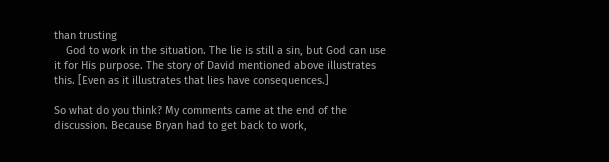than trusting
    God to work in the situation. The lie is still a sin, but God can use it for His purpose. The story of David mentioned above illustrates this. [Even as it illustrates that lies have consequences.]

So what do you think? My comments came at the end of the discussion. Because Bryan had to get back to work,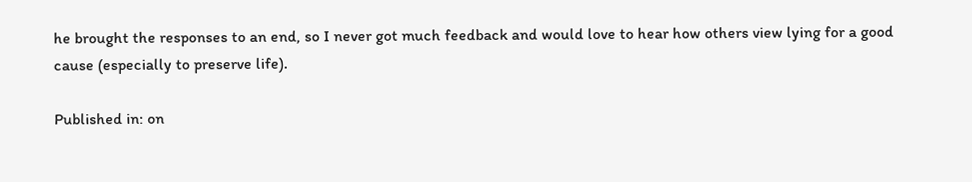he brought the responses to an end, so I never got much feedback and would love to hear how others view lying for a good cause (especially to preserve life).

Published in: on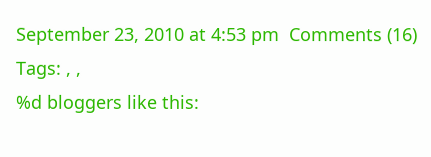September 23, 2010 at 4:53 pm  Comments (16)
Tags: , ,
%d bloggers like this: